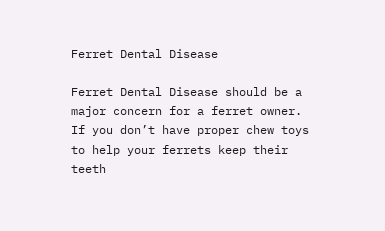Ferret Dental Disease

Ferret Dental Disease should be a major concern for a ferret owner. If you don’t have proper chew toys to help your ferrets keep their teeth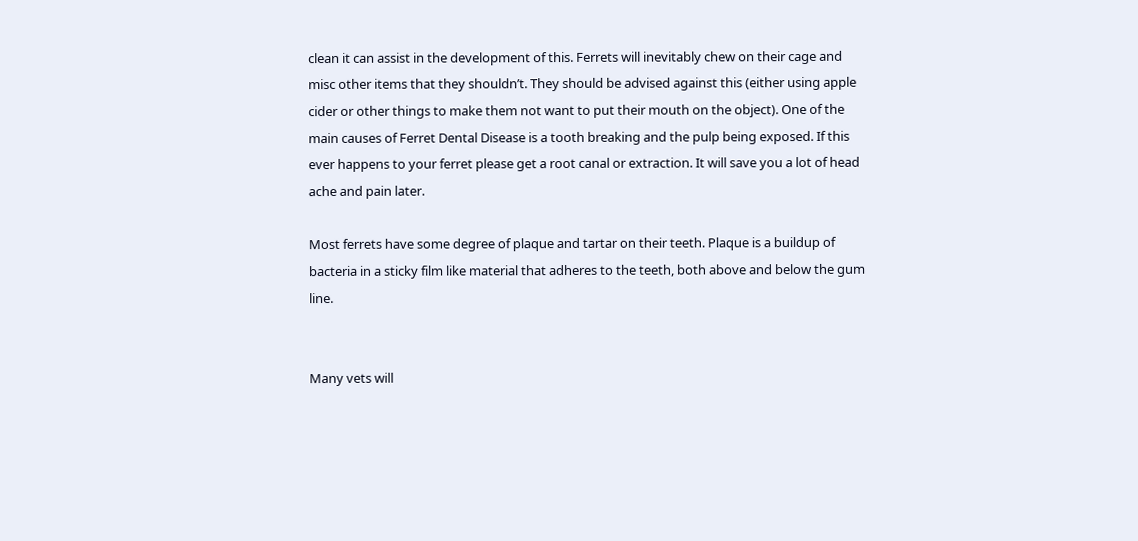clean it can assist in the development of this. Ferrets will inevitably chew on their cage and misc other items that they shouldn’t. They should be advised against this (either using apple cider or other things to make them not want to put their mouth on the object). One of the main causes of Ferret Dental Disease is a tooth breaking and the pulp being exposed. If this ever happens to your ferret please get a root canal or extraction. It will save you a lot of head ache and pain later.

Most ferrets have some degree of plaque and tartar on their teeth. Plaque is a buildup of bacteria in a sticky film like material that adheres to the teeth, both above and below the gum line.


Many vets will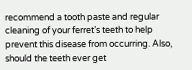recommend a tooth paste and regular cleaning of your ferret’s teeth to help prevent this disease from occurring. Also, should the teeth ever get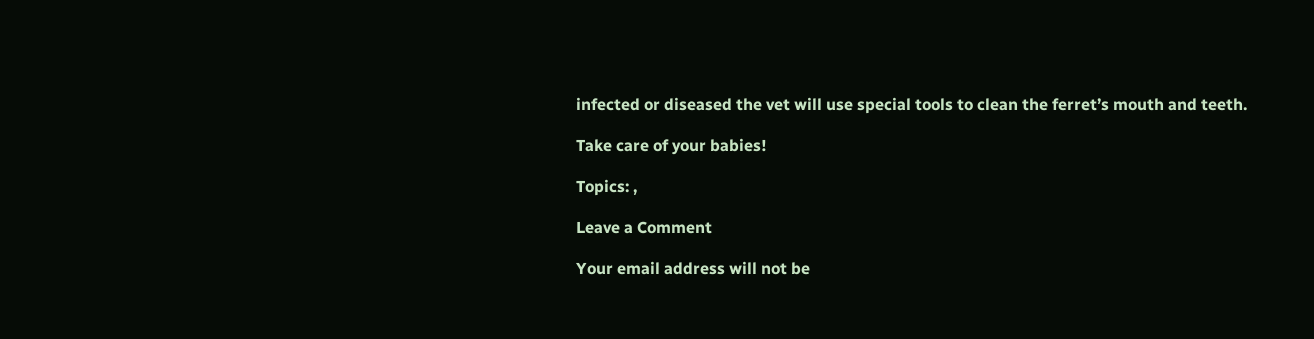infected or diseased the vet will use special tools to clean the ferret’s mouth and teeth.

Take care of your babies!

Topics: ,

Leave a Comment

Your email address will not be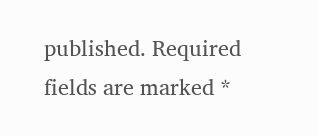published. Required fields are marked *